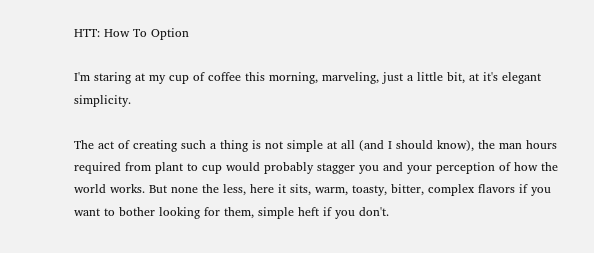HTT: How To Option

I'm staring at my cup of coffee this morning, marveling, just a little bit, at it's elegant simplicity.

The act of creating such a thing is not simple at all (and I should know), the man hours required from plant to cup would probably stagger you and your perception of how the world works. But none the less, here it sits, warm, toasty, bitter, complex flavors if you want to bother looking for them, simple heft if you don't.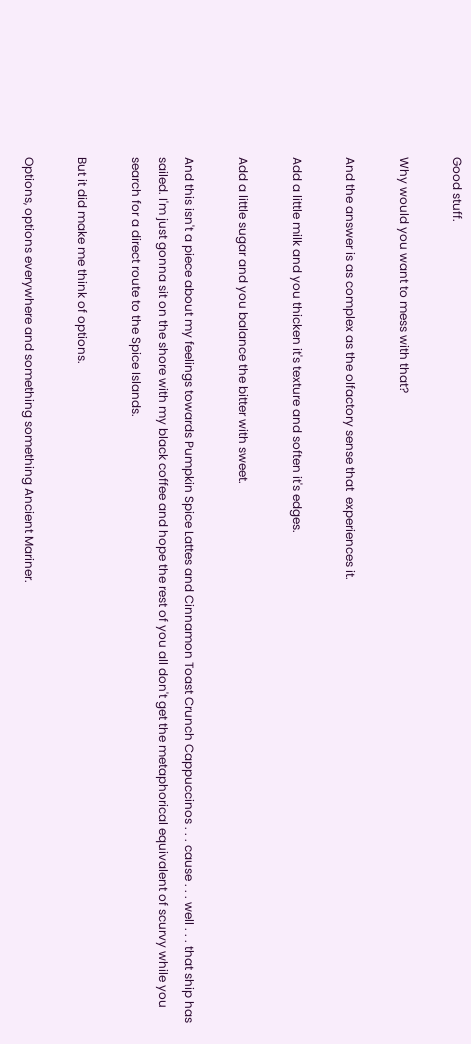Good stuff.

Why would you want to mess with that?

And the answer is as complex as the olfactory sense that  experiences it.

Add a little milk and you thicken it's texture and soften it's edges.

Add a little sugar and you balance the bitter with sweet.

And this isn't a piece about my feelings towards Pumpkin Spice Lattes and Cinnamon Toast Crunch Cappuccinos . . . cause . . . well . . . that ship has sailed. I'm just gonna sit on the shore with my black coffee and hope the rest of you all don't get the metaphorical equivalent of scurvy while you search for a direct route to the Spice Islands.

But it did make me think of options.

Options, options everywhere and something something Ancient Mariner.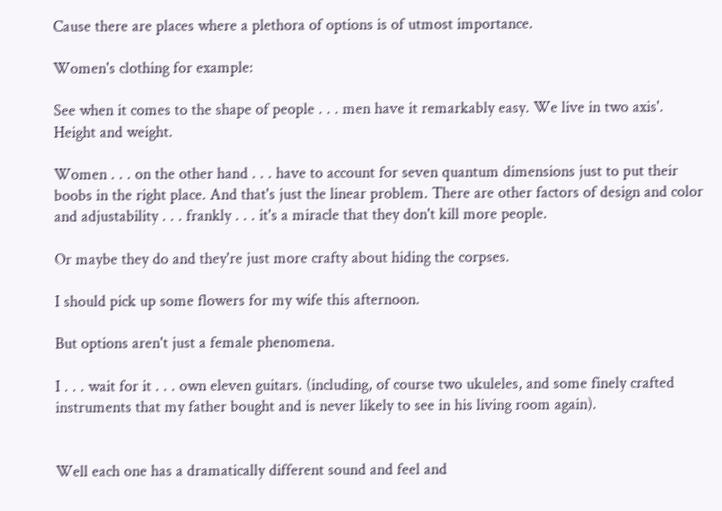Cause there are places where a plethora of options is of utmost importance.

Women's clothing for example:

See when it comes to the shape of people . . . men have it remarkably easy. We live in two axis'. Height and weight.

Women . . . on the other hand . . . have to account for seven quantum dimensions just to put their boobs in the right place. And that's just the linear problem. There are other factors of design and color and adjustability . . . frankly . . . it's a miracle that they don't kill more people.

Or maybe they do and they're just more crafty about hiding the corpses.

I should pick up some flowers for my wife this afternoon.

But options aren't just a female phenomena.

I . . . wait for it . . . own eleven guitars. (including, of course two ukuleles, and some finely crafted instruments that my father bought and is never likely to see in his living room again).


Well each one has a dramatically different sound and feel and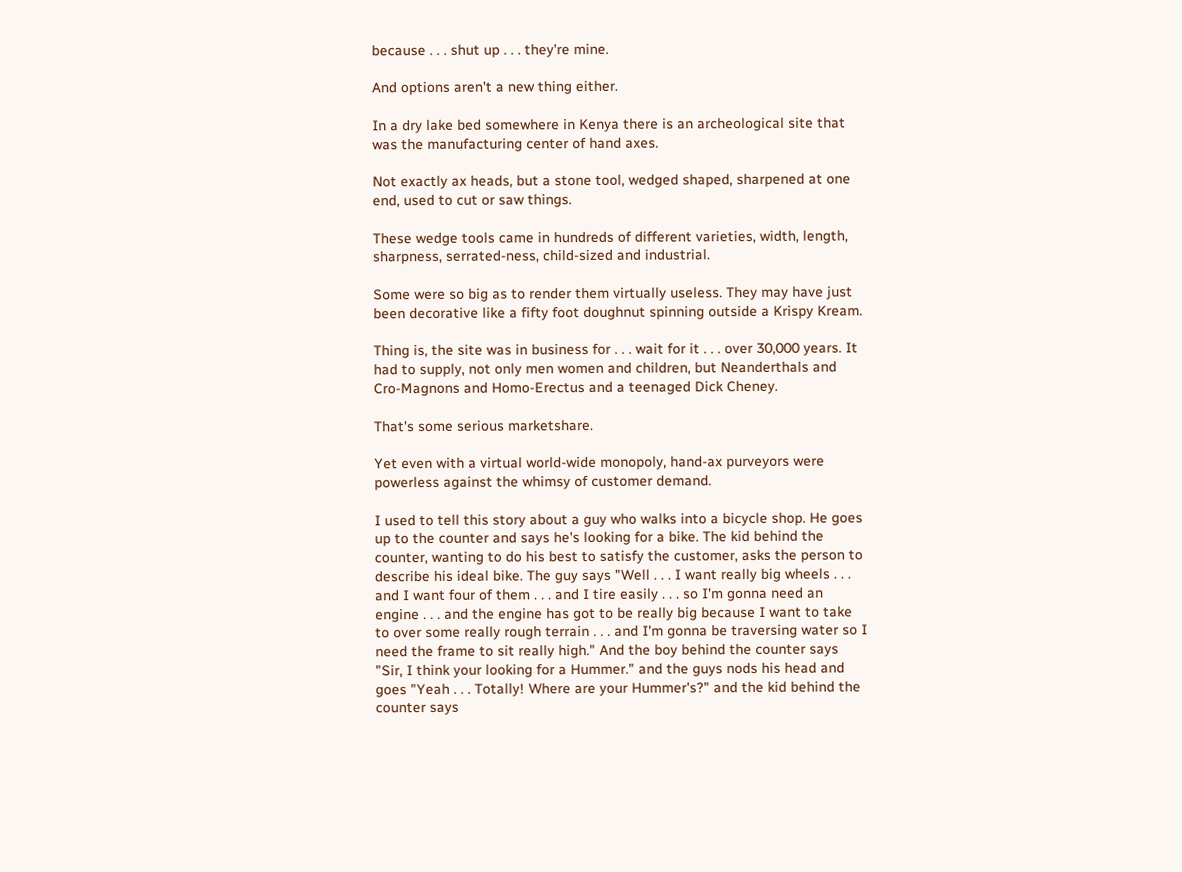because . . . shut up . . . they're mine.

And options aren't a new thing either.

In a dry lake bed somewhere in Kenya there is an archeological site that was the manufacturing center of hand axes.

Not exactly ax heads, but a stone tool, wedged shaped, sharpened at one end, used to cut or saw things.

These wedge tools came in hundreds of different varieties, width, length, sharpness, serrated-ness, child-sized and industrial.

Some were so big as to render them virtually useless. They may have just been decorative like a fifty foot doughnut spinning outside a Krispy Kream.

Thing is, the site was in business for . . . wait for it . . . over 30,000 years. It had to supply, not only men women and children, but Neanderthals and Cro-Magnons and Homo-Erectus and a teenaged Dick Cheney.

That's some serious marketshare.

Yet even with a virtual world-wide monopoly, hand-ax purveyors were powerless against the whimsy of customer demand.

I used to tell this story about a guy who walks into a bicycle shop. He goes up to the counter and says he's looking for a bike. The kid behind the counter, wanting to do his best to satisfy the customer, asks the person to describe his ideal bike. The guy says "Well . . . I want really big wheels . . . and I want four of them . . . and I tire easily . . . so I'm gonna need an engine . . . and the engine has got to be really big because I want to take to over some really rough terrain . . . and I'm gonna be traversing water so I need the frame to sit really high." And the boy behind the counter says "Sir, I think your looking for a Hummer." and the guys nods his head and goes "Yeah . . . Totally! Where are your Hummer's?" and the kid behind the counter says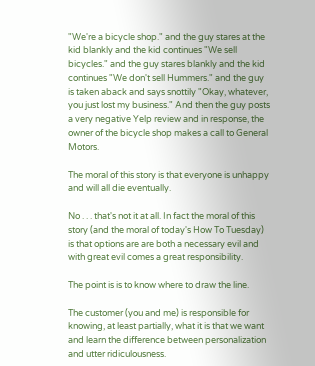"We're a bicycle shop." and the guy stares at the kid blankly and the kid continues "We sell bicycles." and the guy stares blankly and the kid continues "We don't sell Hummers." and the guy is taken aback and says snottily "Okay, whatever, you just lost my business." And then the guy posts a very negative Yelp review and in response, the owner of the bicycle shop makes a call to General Motors.

The moral of this story is that everyone is unhappy and will all die eventually.

No . . . that's not it at all. In fact the moral of this story (and the moral of today's How To Tuesday) is that options are are both a necessary evil and with great evil comes a great responsibility.

The point is is to know where to draw the line.

The customer (you and me) is responsible for knowing, at least partially, what it is that we want and learn the difference between personalization and utter ridiculousness.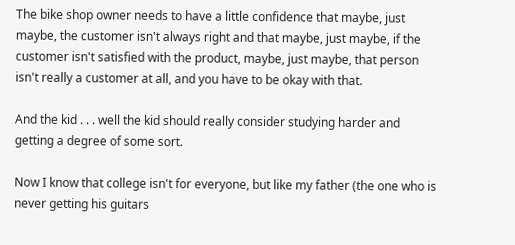The bike shop owner needs to have a little confidence that maybe, just maybe, the customer isn't always right and that maybe, just maybe, if the customer isn't satisfied with the product, maybe, just maybe, that person isn't really a customer at all, and you have to be okay with that.

And the kid . . . well the kid should really consider studying harder and getting a degree of some sort.

Now I know that college isn't for everyone, but like my father (the one who is never getting his guitars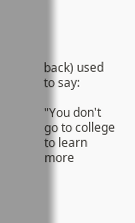back) used to say:

"You don't go to college to learn more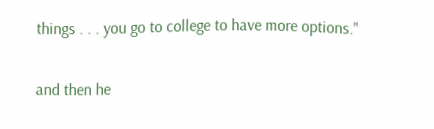things . . . you go to college to have more options."

and then he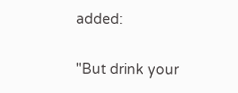added:

"But drink your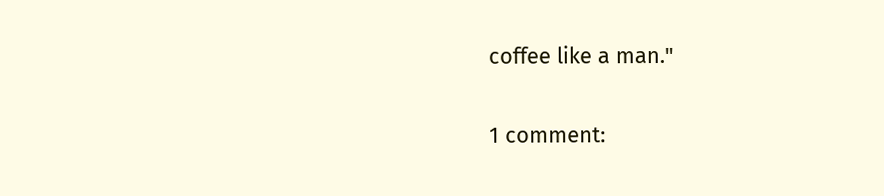coffee like a man."

1 comment: